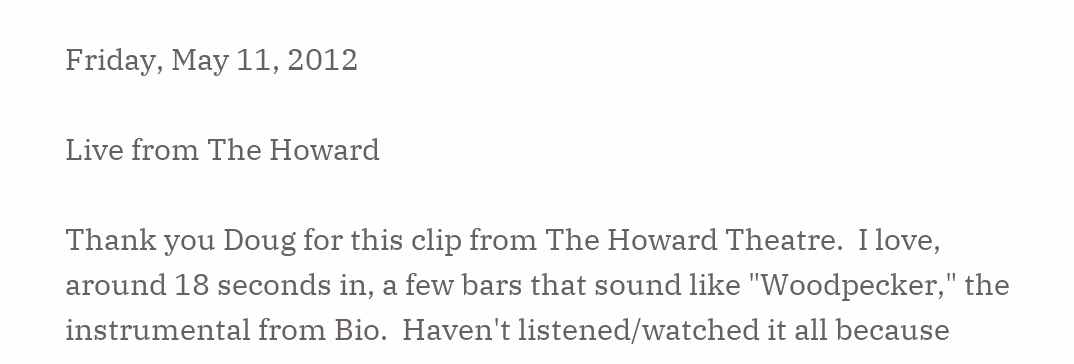Friday, May 11, 2012

Live from The Howard

Thank you Doug for this clip from The Howard Theatre.  I love, around 18 seconds in, a few bars that sound like "Woodpecker," the instrumental from Bio.  Haven't listened/watched it all because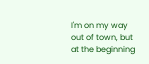I'm on my way out of town, but at the beginning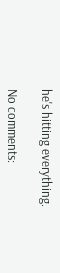he's hitting everything.

No comments: